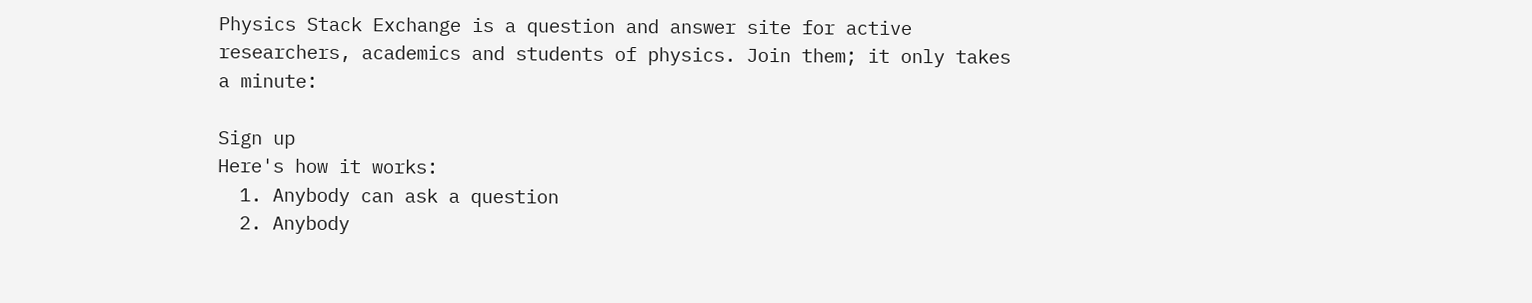Physics Stack Exchange is a question and answer site for active researchers, academics and students of physics. Join them; it only takes a minute:

Sign up
Here's how it works:
  1. Anybody can ask a question
  2. Anybody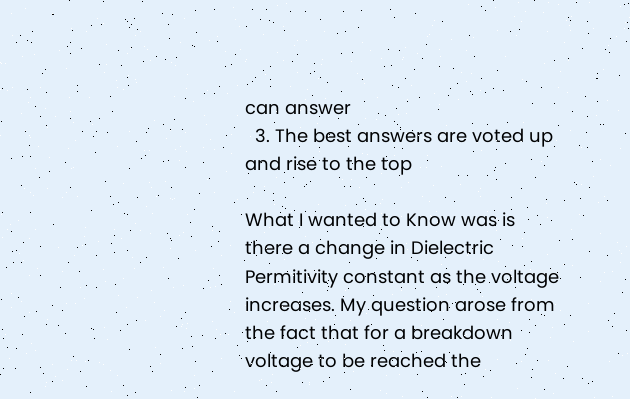can answer
  3. The best answers are voted up and rise to the top

What I wanted to Know was is there a change in Dielectric Permitivity constant as the voltage increases. My question arose from the fact that for a breakdown voltage to be reached the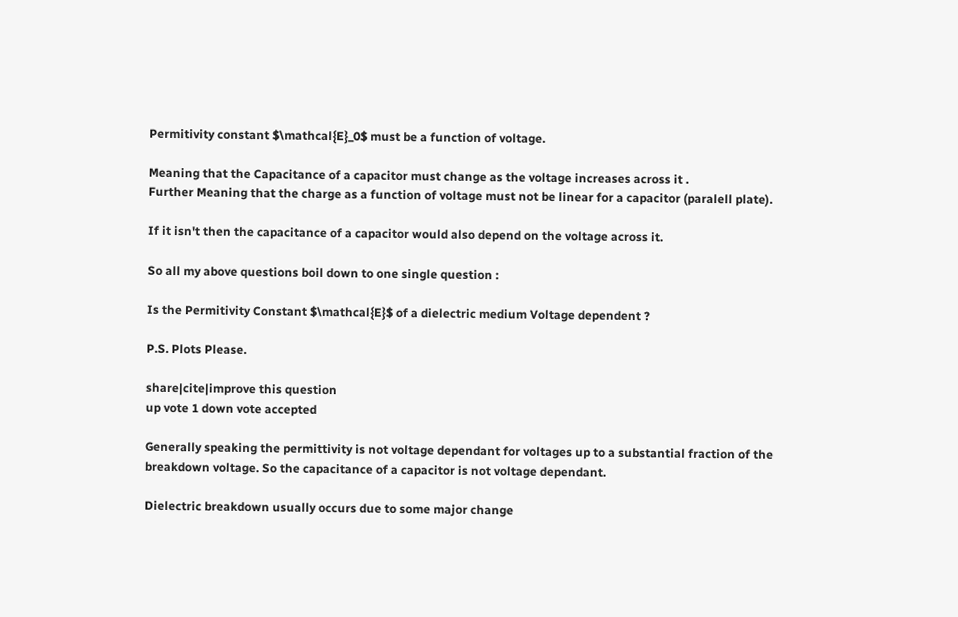Permitivity constant $\mathcal{E}_0$ must be a function of voltage.

Meaning that the Capacitance of a capacitor must change as the voltage increases across it .
Further Meaning that the charge as a function of voltage must not be linear for a capacitor (paralell plate).

If it isn't then the capacitance of a capacitor would also depend on the voltage across it.

So all my above questions boil down to one single question :

Is the Permitivity Constant $\mathcal{E}$ of a dielectric medium Voltage dependent ?

P.S. Plots Please.

share|cite|improve this question
up vote 1 down vote accepted

Generally speaking the permittivity is not voltage dependant for voltages up to a substantial fraction of the breakdown voltage. So the capacitance of a capacitor is not voltage dependant.

Dielectric breakdown usually occurs due to some major change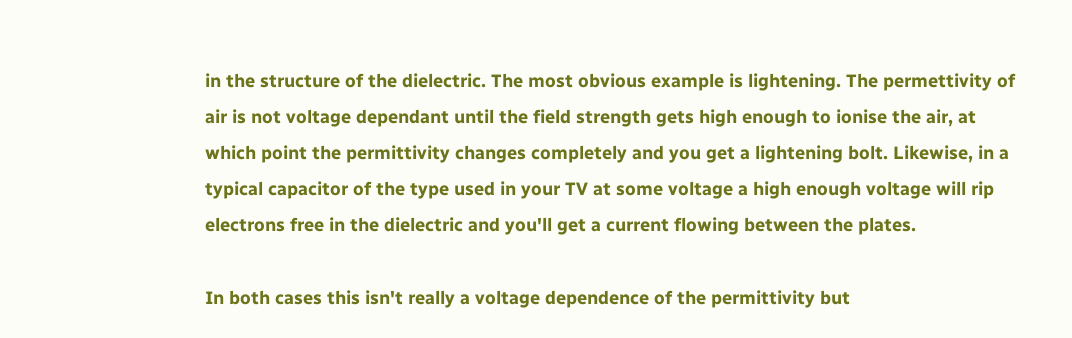in the structure of the dielectric. The most obvious example is lightening. The permettivity of air is not voltage dependant until the field strength gets high enough to ionise the air, at which point the permittivity changes completely and you get a lightening bolt. Likewise, in a typical capacitor of the type used in your TV at some voltage a high enough voltage will rip electrons free in the dielectric and you'll get a current flowing between the plates.

In both cases this isn't really a voltage dependence of the permittivity but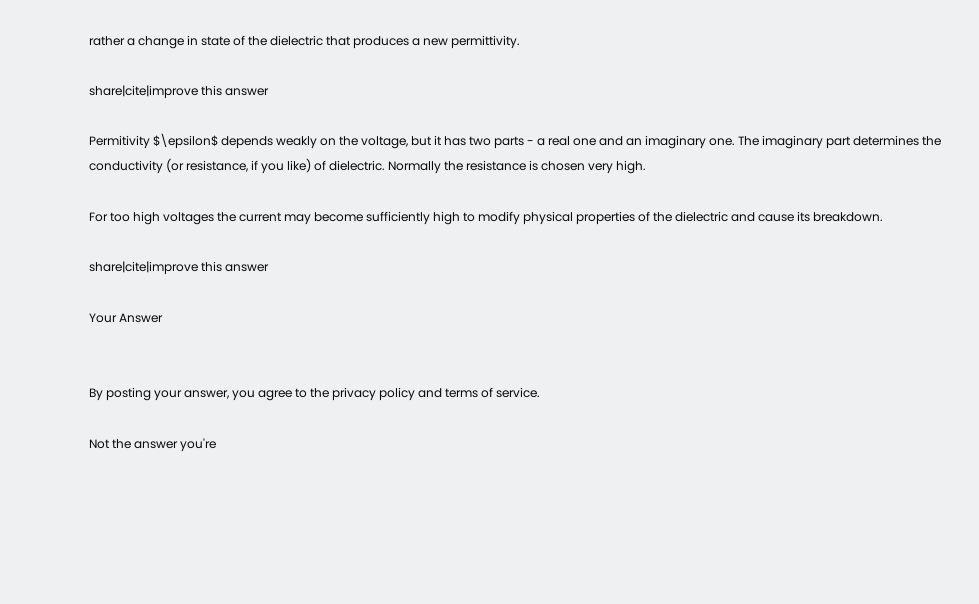rather a change in state of the dielectric that produces a new permittivity.

share|cite|improve this answer

Permitivity $\epsilon$ depends weakly on the voltage, but it has two parts - a real one and an imaginary one. The imaginary part determines the conductivity (or resistance, if you like) of dielectric. Normally the resistance is chosen very high.

For too high voltages the current may become sufficiently high to modify physical properties of the dielectric and cause its breakdown.

share|cite|improve this answer

Your Answer


By posting your answer, you agree to the privacy policy and terms of service.

Not the answer you're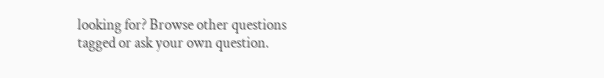looking for? Browse other questions tagged or ask your own question.